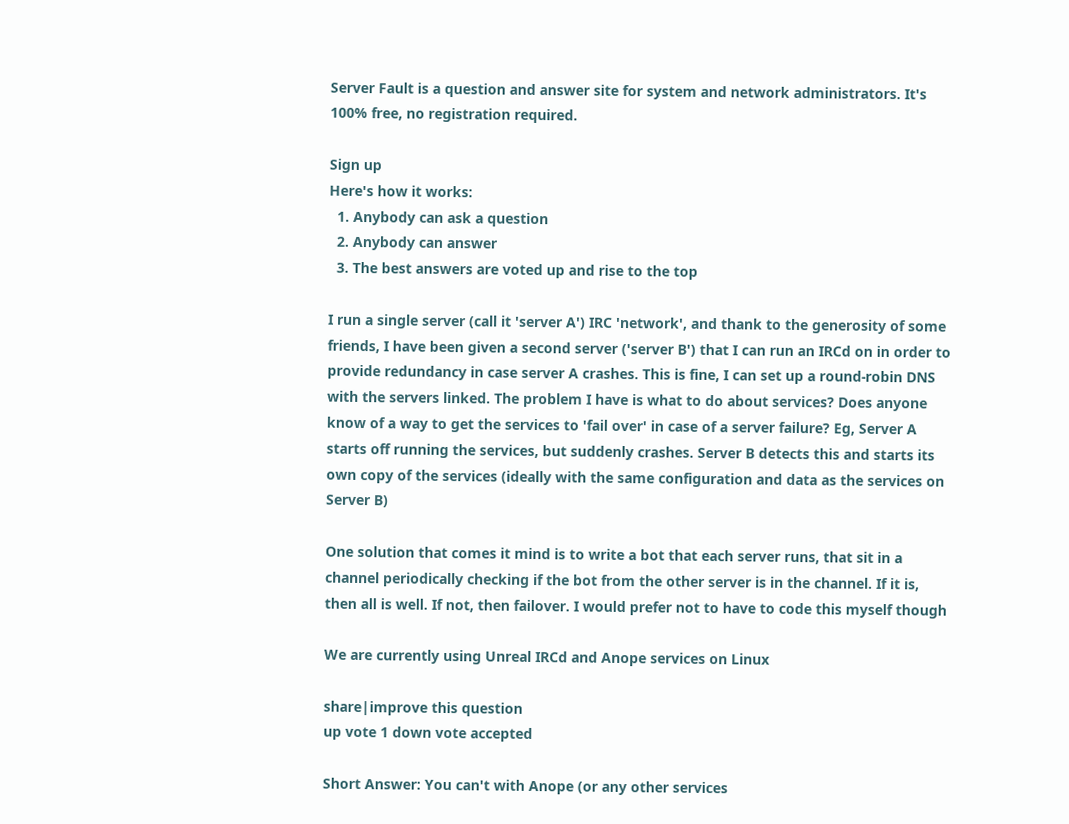Server Fault is a question and answer site for system and network administrators. It's 100% free, no registration required.

Sign up
Here's how it works:
  1. Anybody can ask a question
  2. Anybody can answer
  3. The best answers are voted up and rise to the top

I run a single server (call it 'server A') IRC 'network', and thank to the generosity of some friends, I have been given a second server ('server B') that I can run an IRCd on in order to provide redundancy in case server A crashes. This is fine, I can set up a round-robin DNS with the servers linked. The problem I have is what to do about services? Does anyone know of a way to get the services to 'fail over' in case of a server failure? Eg, Server A starts off running the services, but suddenly crashes. Server B detects this and starts its own copy of the services (ideally with the same configuration and data as the services on Server B)

One solution that comes it mind is to write a bot that each server runs, that sit in a channel periodically checking if the bot from the other server is in the channel. If it is, then all is well. If not, then failover. I would prefer not to have to code this myself though

We are currently using Unreal IRCd and Anope services on Linux

share|improve this question
up vote 1 down vote accepted

Short Answer: You can't with Anope (or any other services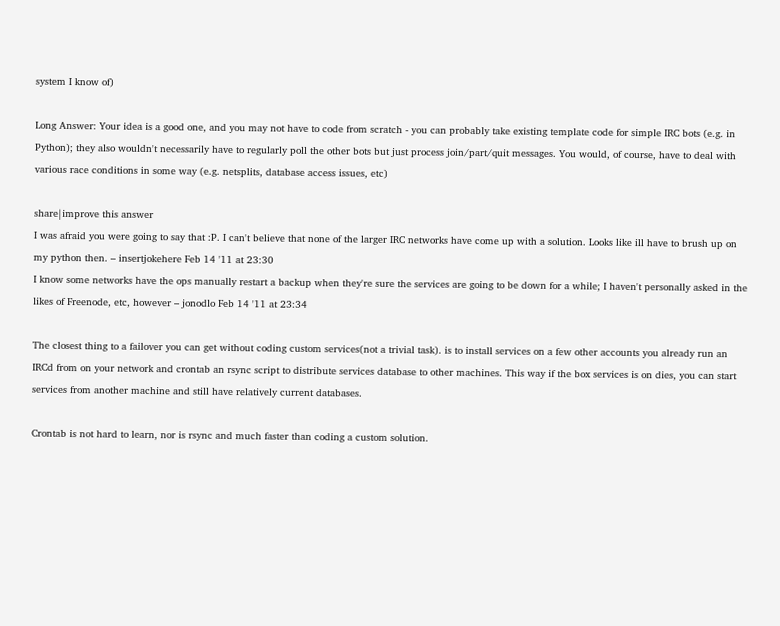system I know of)

Long Answer: Your idea is a good one, and you may not have to code from scratch - you can probably take existing template code for simple IRC bots (e.g. in Python); they also wouldn't necessarily have to regularly poll the other bots but just process join/part/quit messages. You would, of course, have to deal with various race conditions in some way (e.g. netsplits, database access issues, etc)

share|improve this answer
I was afraid you were going to say that :P. I can't believe that none of the larger IRC networks have come up with a solution. Looks like ill have to brush up on my python then. – insertjokehere Feb 14 '11 at 23:30
I know some networks have the ops manually restart a backup when they're sure the services are going to be down for a while; I haven't personally asked in the likes of Freenode, etc, however – jonodlo Feb 14 '11 at 23:34

The closest thing to a failover you can get without coding custom services(not a trivial task). is to install services on a few other accounts you already run an IRCd from on your network and crontab an rsync script to distribute services database to other machines. This way if the box services is on dies, you can start services from another machine and still have relatively current databases.

Crontab is not hard to learn, nor is rsync and much faster than coding a custom solution.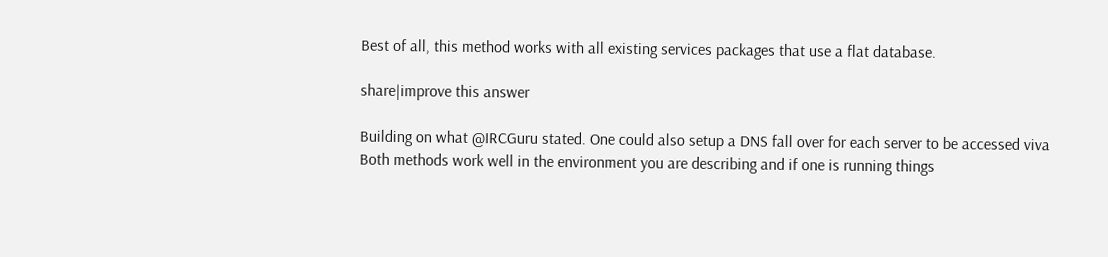Best of all, this method works with all existing services packages that use a flat database.

share|improve this answer

Building on what @IRCGuru stated. One could also setup a DNS fall over for each server to be accessed viva Both methods work well in the environment you are describing and if one is running things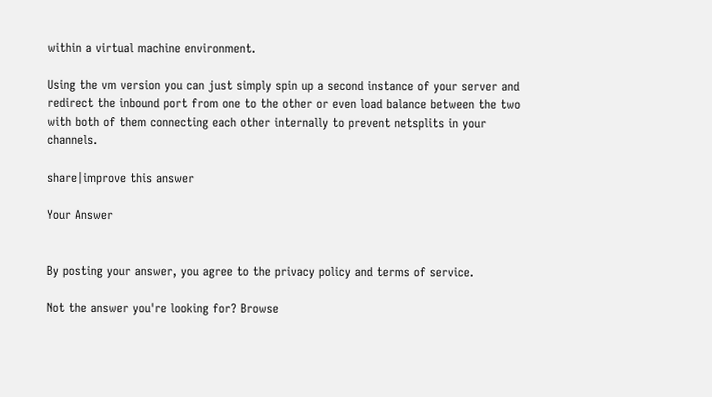within a virtual machine environment.

Using the vm version you can just simply spin up a second instance of your server and redirect the inbound port from one to the other or even load balance between the two with both of them connecting each other internally to prevent netsplits in your channels.

share|improve this answer

Your Answer


By posting your answer, you agree to the privacy policy and terms of service.

Not the answer you're looking for? Browse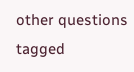other questions tagged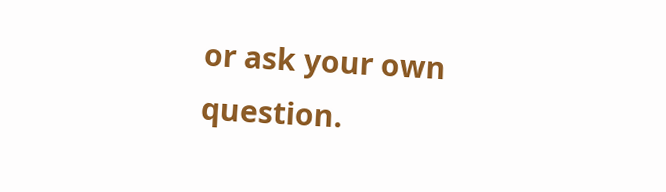or ask your own question.